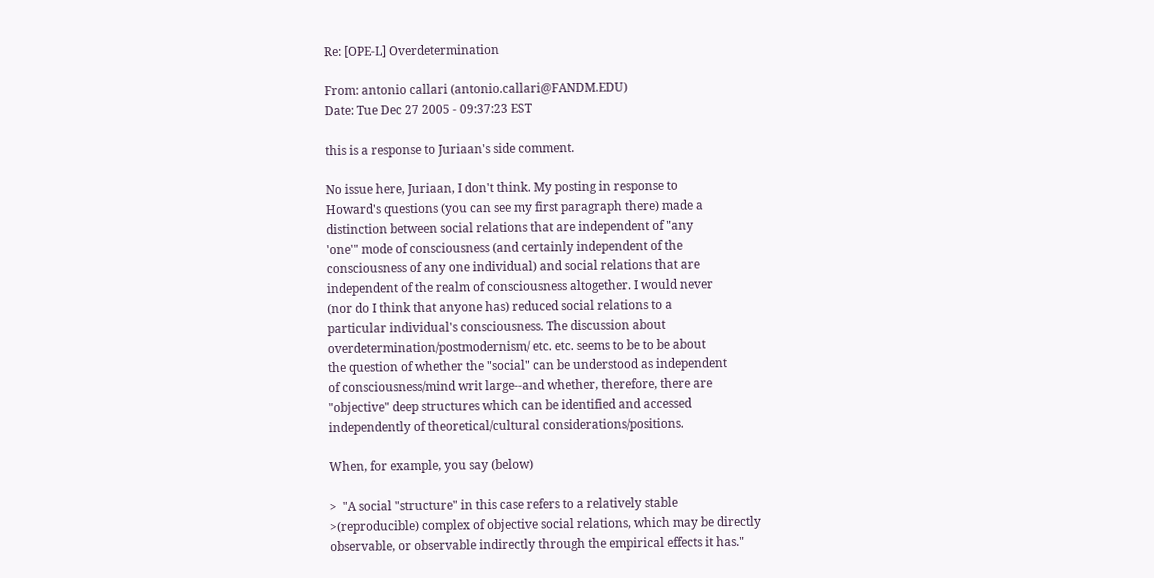Re: [OPE-L] Overdetermination

From: antonio callari (antonio.callari@FANDM.EDU)
Date: Tue Dec 27 2005 - 09:37:23 EST

this is a response to Juriaan's side comment.

No issue here, Juriaan, I don't think. My posting in response to
Howard's questions (you can see my first paragraph there) made a
distinction between social relations that are independent of "any
'one'" mode of consciousness (and certainly independent of the
consciousness of any one individual) and social relations that are
independent of the realm of consciousness altogether. I would never
(nor do I think that anyone has) reduced social relations to a
particular individual's consciousness. The discussion about
overdetermination/postmodernism/ etc. etc. seems to be to be about
the question of whether the "social" can be understood as independent
of consciousness/mind writ large--and whether, therefore, there are
"objective" deep structures which can be identified and accessed
independently of theoretical/cultural considerations/positions.

When, for example, you say (below)

>  "A social "structure" in this case refers to a relatively stable
>(reproducible) complex of objective social relations, which may be directly
observable, or observable indirectly through the empirical effects it has."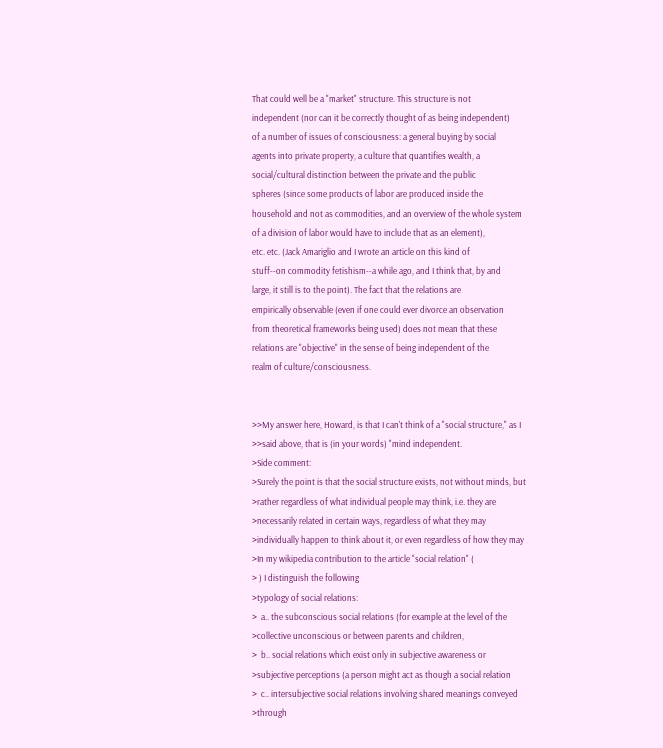That could well be a "market" structure. This structure is not
independent (nor can it be correctly thought of as being independent)
of a number of issues of consciousness: a general buying by social
agents into private property, a culture that quantifies wealth, a
social/cultural distinction between the private and the public
spheres (since some products of labor are produced inside the
household and not as commodities, and an overview of the whole system
of a division of labor would have to include that as an element),
etc. etc. (Jack Amariglio and I wrote an article on this kind of
stuff--on commodity fetishism--a while ago, and I think that, by and
large, it still is to the point). The fact that the relations are
empirically observable (even if one could ever divorce an observation
from theoretical frameworks being used) does not mean that these
relations are "objective" in the sense of being independent of the
realm of culture/consciousness.


>>My answer here, Howard, is that I can't think of a "social structure," as I
>>said above, that is (in your words) "mind independent.
>Side comment:
>Surely the point is that the social structure exists, not without minds, but
>rather regardless of what individual people may think, i.e. they are
>necessarily related in certain ways, regardless of what they may
>individually happen to think about it, or even regardless of how they may
>In my wikipedia contribution to the article "social relation" (
> ) I distinguish the following
>typology of social relations:
>  a.. the subconscious social relations (for example at the level of the
>collective unconscious or between parents and children,
>  b.. social relations which exist only in subjective awareness or
>subjective perceptions (a person might act as though a social relation
>  c.. intersubjective social relations involving shared meanings conveyed
>through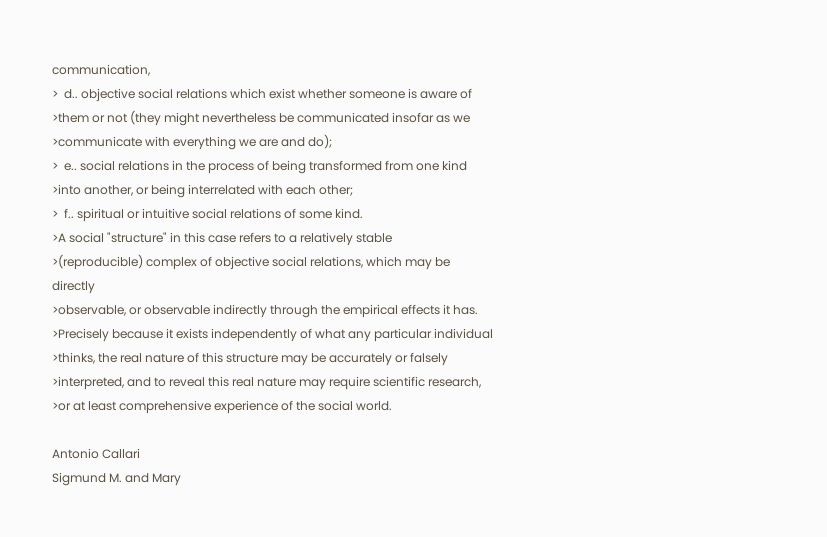communication,
>  d.. objective social relations which exist whether someone is aware of
>them or not (they might nevertheless be communicated insofar as we
>communicate with everything we are and do);
>  e.. social relations in the process of being transformed from one kind
>into another, or being interrelated with each other;
>  f.. spiritual or intuitive social relations of some kind.
>A social "structure" in this case refers to a relatively stable
>(reproducible) complex of objective social relations, which may be directly
>observable, or observable indirectly through the empirical effects it has.
>Precisely because it exists independently of what any particular individual
>thinks, the real nature of this structure may be accurately or falsely
>interpreted, and to reveal this real nature may require scientific research,
>or at least comprehensive experience of the social world.

Antonio Callari
Sigmund M. and Mary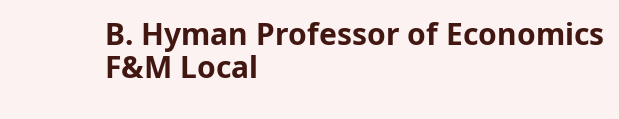B. Hyman Professor of Economics
F&M Local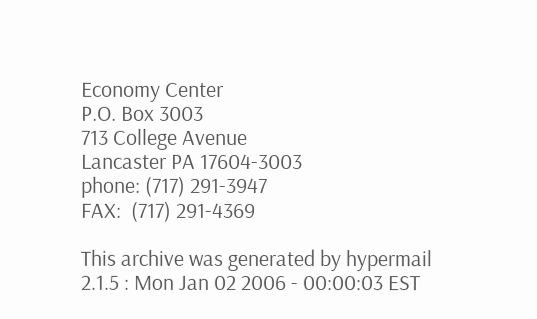Economy Center
P.O. Box 3003
713 College Avenue
Lancaster PA 17604-3003
phone: (717) 291-3947
FAX:  (717) 291-4369

This archive was generated by hypermail 2.1.5 : Mon Jan 02 2006 - 00:00:03 EST